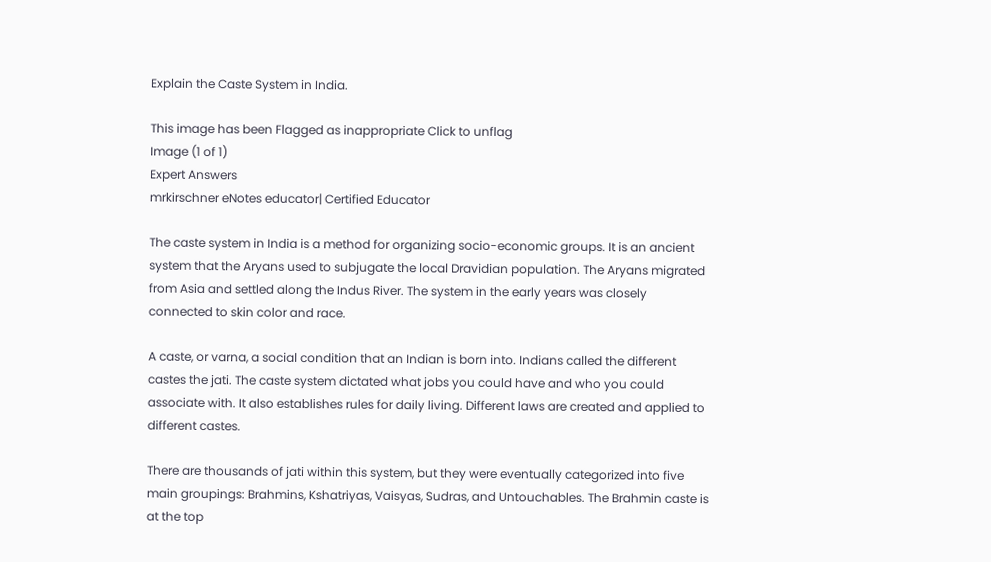Explain the Caste System in India.

This image has been Flagged as inappropriate Click to unflag
Image (1 of 1)
Expert Answers
mrkirschner eNotes educator| Certified Educator

The caste system in India is a method for organizing socio-economic groups. It is an ancient system that the Aryans used to subjugate the local Dravidian population. The Aryans migrated from Asia and settled along the Indus River. The system in the early years was closely connected to skin color and race.

A caste, or varna, a social condition that an Indian is born into. Indians called the different castes the jati. The caste system dictated what jobs you could have and who you could associate with. It also establishes rules for daily living. Different laws are created and applied to different castes.

There are thousands of jati within this system, but they were eventually categorized into five main groupings: Brahmins, Kshatriyas, Vaisyas, Sudras, and Untouchables. The Brahmin caste is at the top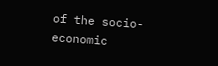of the socio-economic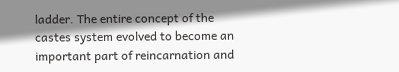ladder. The entire concept of the castes system evolved to become an important part of reincarnation and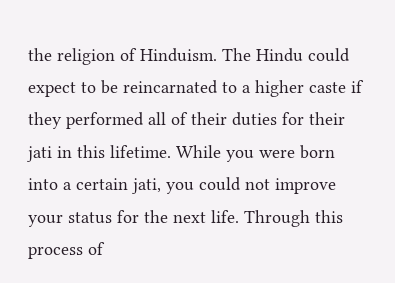the religion of Hinduism. The Hindu could expect to be reincarnated to a higher caste if they performed all of their duties for their jati in this lifetime. While you were born into a certain jati, you could not improve your status for the next life. Through this process of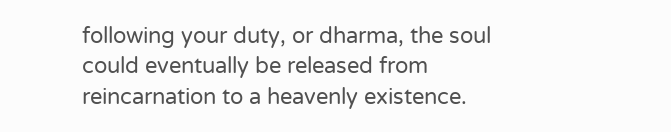following your duty, or dharma, the soul could eventually be released from reincarnation to a heavenly existence.